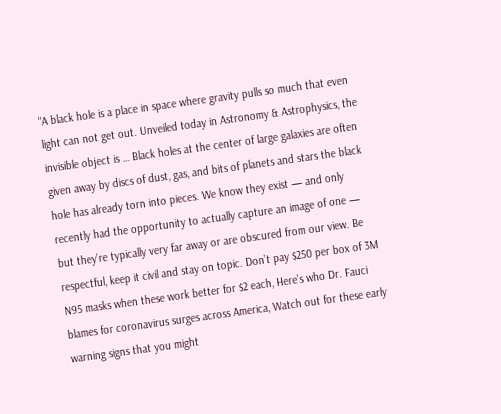"A black hole is a place in space where gravity pulls so much that even light can not get out. Unveiled today in Astronomy & Astrophysics, the invisible object is … Black holes at the center of large galaxies are often given away by discs of dust, gas, and bits of planets and stars the black hole has already torn into pieces. We know they exist — and only recently had the opportunity to actually capture an image of one — but they’re typically very far away or are obscured from our view. Be respectful, keep it civil and stay on topic. Don’t pay $250 per box of 3M N95 masks when these work better for $2 each, Here’s who Dr. Fauci blames for coronavirus surges across America, Watch out for these early warning signs that you might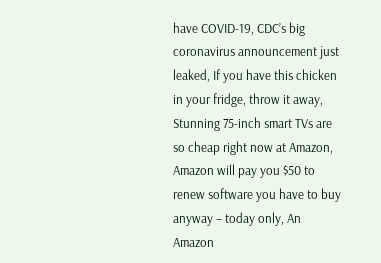have COVID-19, CDC’s big coronavirus announcement just leaked, If you have this chicken in your fridge, throw it away, Stunning 75-inch smart TVs are so cheap right now at Amazon, Amazon will pay you $50 to renew software you have to buy anyway – today only, An Amazon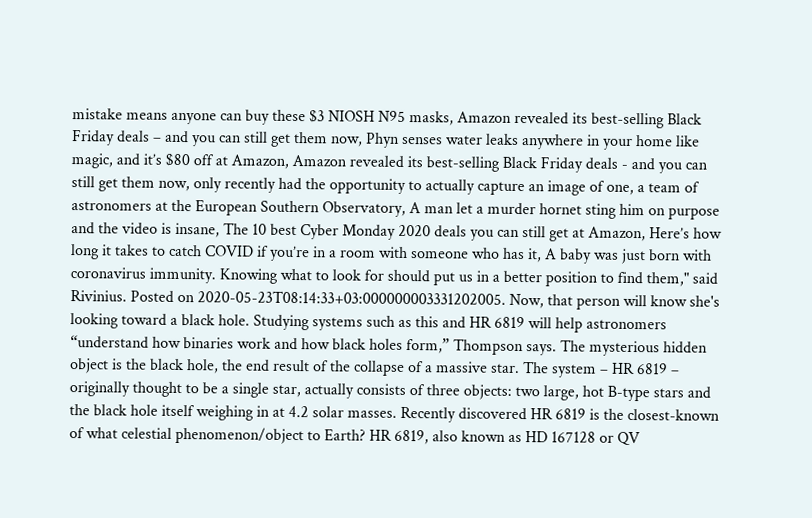mistake means anyone can buy these $3 NIOSH N95 masks, Amazon revealed its best-selling Black Friday deals – and you can still get them now, Phyn senses water leaks anywhere in your home like magic, and it’s $80 off at Amazon, Amazon revealed its best-selling Black Friday deals - and you can still get them now, only recently had the opportunity to actually capture an image of one, a team of astronomers at the European Southern Observatory, A man let a murder hornet sting him on purpose and the video is insane, The 10 best Cyber Monday 2020 deals you can still get at Amazon, Here’s how long it takes to catch COVID if you’re in a room with someone who has it, A baby was just born with coronavirus immunity. Knowing what to look for should put us in a better position to find them," said Rivinius. Posted on 2020-05-23T08:14:33+03:000000003331202005. Now, that person will know she's looking toward a black hole. Studying systems such as this and HR 6819 will help astronomers “understand how binaries work and how black holes form,” Thompson says. The mysterious hidden object is the black hole, the end result of the collapse of a massive star. The system – HR 6819 – originally thought to be a single star, actually consists of three objects: two large, hot B-type stars and the black hole itself weighing in at 4.2 solar masses. Recently discovered HR 6819 is the closest-known of what celestial phenomenon/object to Earth? HR 6819, also known as HD 167128 or QV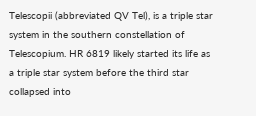Telescopii (abbreviated QV Tel), is a triple star system in the southern constellation of Telescopium. HR 6819 likely started its life as a triple star system before the third star collapsed into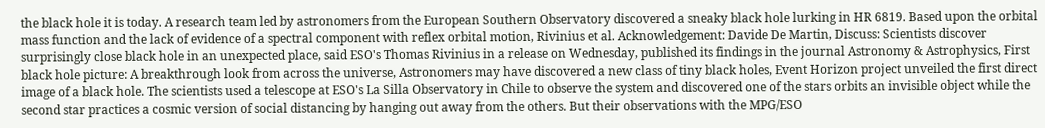the black hole it is today. A research team led by astronomers from the European Southern Observatory discovered a sneaky black hole lurking in HR 6819. Based upon the orbital mass function and the lack of evidence of a spectral component with reflex orbital motion, Rivinius et al. Acknowledgement: Davide De Martin, Discuss: Scientists discover surprisingly close black hole in an unexpected place, said ESO's Thomas Rivinius in a release on Wednesday, published its findings in the journal Astronomy & Astrophysics, First black hole picture: A breakthrough look from across the universe, Astronomers may have discovered a new class of tiny black holes, Event Horizon project unveiled the first direct image of a black hole. The scientists used a telescope at ESO's La Silla Observatory in Chile to observe the system and discovered one of the stars orbits an invisible object while the second star practices a cosmic version of social distancing by hanging out away from the others. But their observations with the MPG/ESO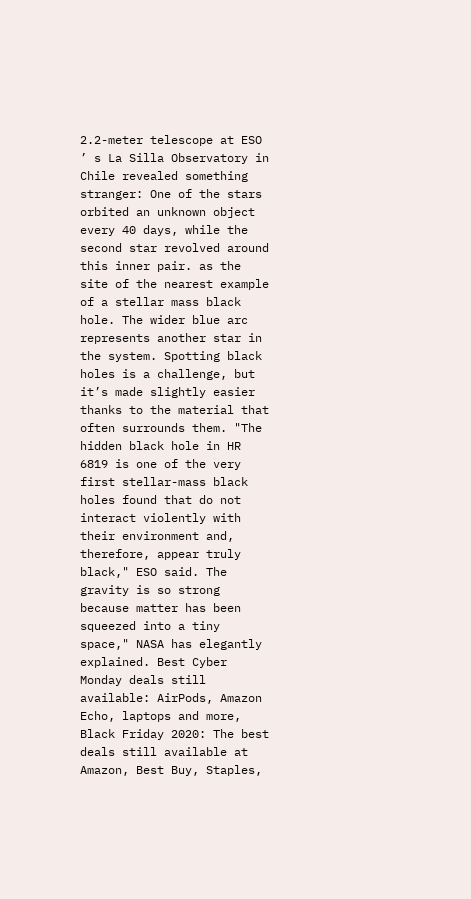2.2-meter telescope at ESO ’ s La Silla Observatory in Chile revealed something stranger: One of the stars orbited an unknown object every 40 days, while the second star revolved around this inner pair. as the site of the nearest example of a stellar mass black hole. The wider blue arc represents another star in the system. Spotting black holes is a challenge, but it’s made slightly easier thanks to the material that often surrounds them. "The hidden black hole in HR 6819 is one of the very first stellar-mass black holes found that do not interact violently with their environment and, therefore, appear truly black," ESO said. The gravity is so strong because matter has been squeezed into a tiny space," NASA has elegantly explained. Best Cyber Monday deals still available: AirPods, Amazon Echo, laptops and more, Black Friday 2020: The best deals still available at Amazon, Best Buy, Staples,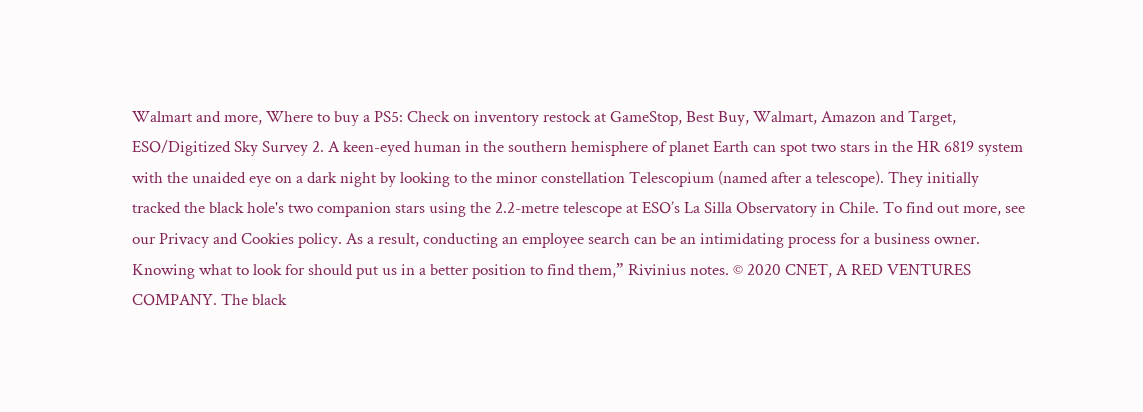Walmart and more, Where to buy a PS5: Check on inventory restock at GameStop, Best Buy, Walmart, Amazon and Target, ESO/Digitized Sky Survey 2. A keen-eyed human in the southern hemisphere of planet Earth can spot two stars in the HR 6819 system with the unaided eye on a dark night by looking to the minor constellation Telescopium (named after a telescope). They initially tracked the black hole's two companion stars using the 2.2-metre telescope at ESO’s La Silla Observatory in Chile. To find out more, see our Privacy and Cookies policy. As a result, conducting an employee search can be an intimidating process for a business owner. Knowing what to look for should put us in a better position to find them,” Rivinius notes. © 2020 CNET, A RED VENTURES COMPANY. The black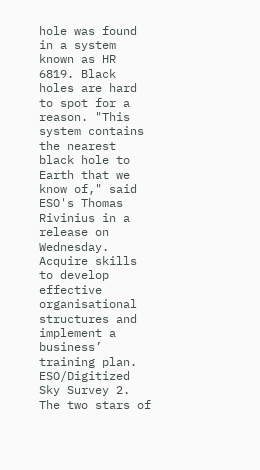hole was found in a system known as HR 6819. Black holes are hard to spot for a reason. "This system contains the nearest black hole to Earth that we know of," said ESO's Thomas Rivinius in a release on Wednesday. Acquire skills to develop effective organisational structures and implement a business’ training plan. ESO/Digitized Sky Survey 2. The two stars of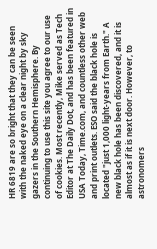HR 6819 are so bright that they can be seen with the naked eye on a clear night by sky gazers in the Southern Hemisphere. By continuing to use this site you agree to our use of cookies. Most recently, Mike served as Tech Editor at The Daily Dot, and has been featured in USA Today, Time.com, and countless other web and print outlets. ESO said the black hole is located "just 1,000 light-years from Earth." A new black hole has been discovered, and it is almost as if it is next door. However, to astronomers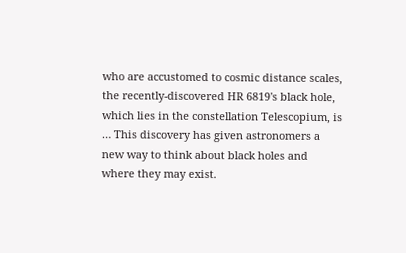who are accustomed to cosmic distance scales, the recently-discovered HR 6819's black hole, which lies in the constellation Telescopium, is … This discovery has given astronomers a new way to think about black holes and where they may exist.